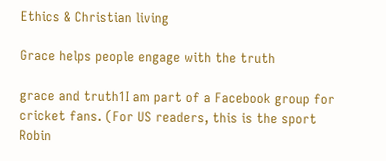Ethics & Christian living

Grace helps people engage with the truth

grace and truth1I am part of a Facebook group for cricket fans. (For US readers, this is the sport Robin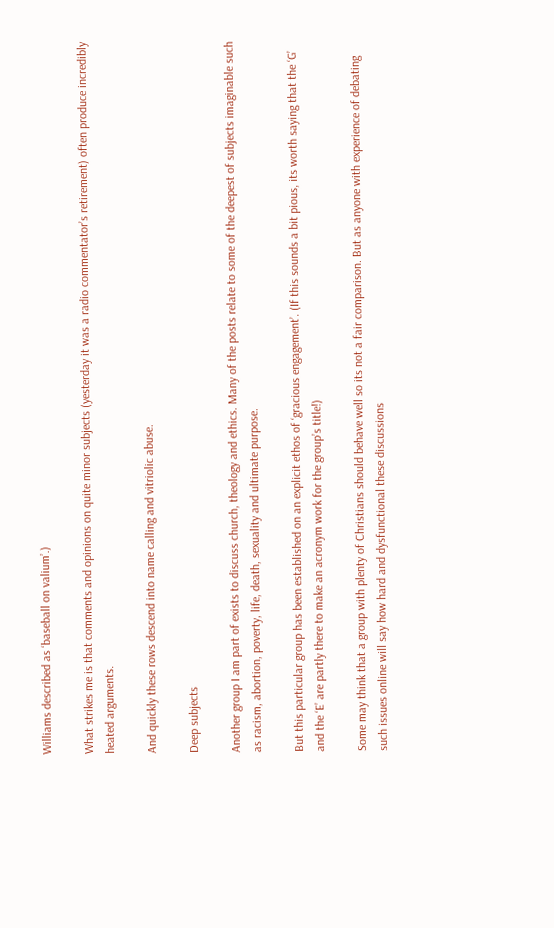Williams described as ‘baseball on valium’.)

What strikes me is that comments and opinions on quite minor subjects (yesterday it was a radio commentator’s retirement) often produce incredibly heated arguments.

And quickly these rows descend into name calling and vitriolic abuse.

Deep subjects

Another group I am part of exists to discuss church, theology and ethics. Many of the posts relate to some of the deepest of subjects imaginable such as racism, abortion, poverty, life, death, sexuality and ultimate purpose.

But this particular group has been established on an explicit ethos of ‘gracious engagement’. (If this sounds a bit pious, its worth saying that the ‘G’ and the ‘E’ are partly there to make an acronym work for the group’s title!)

Some may think that a group with plenty of Christians should behave well so its not a fair comparison. But as anyone with experience of debating such issues online will say how hard and dysfunctional these discussions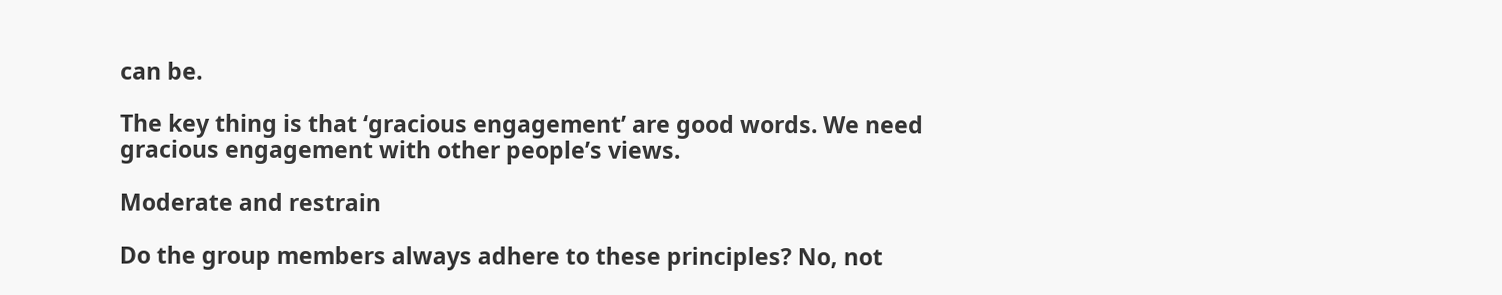can be.

The key thing is that ‘gracious engagement’ are good words. We need gracious engagement with other people’s views.

Moderate and restrain

Do the group members always adhere to these principles? No, not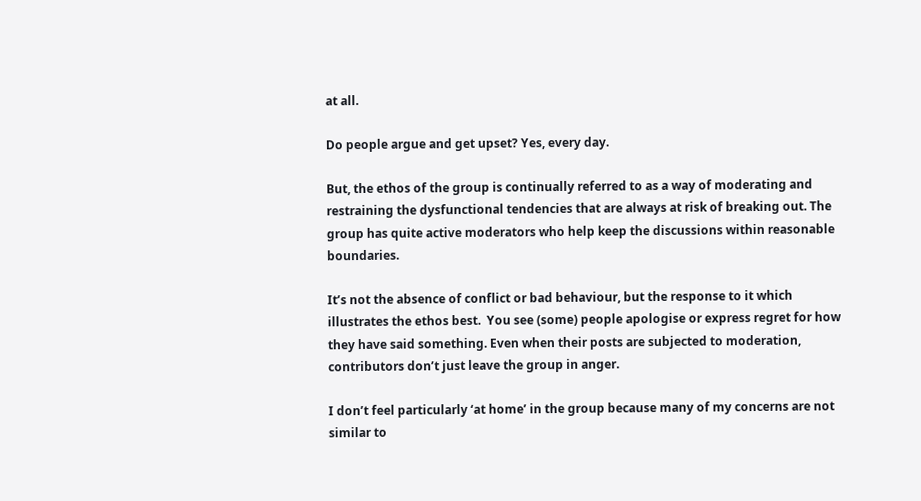at all.

Do people argue and get upset? Yes, every day.

But, the ethos of the group is continually referred to as a way of moderating and restraining the dysfunctional tendencies that are always at risk of breaking out. The group has quite active moderators who help keep the discussions within reasonable boundaries.

It’s not the absence of conflict or bad behaviour, but the response to it which illustrates the ethos best.  You see (some) people apologise or express regret for how they have said something. Even when their posts are subjected to moderation, contributors don’t just leave the group in anger.

I don’t feel particularly ‘at home’ in the group because many of my concerns are not similar to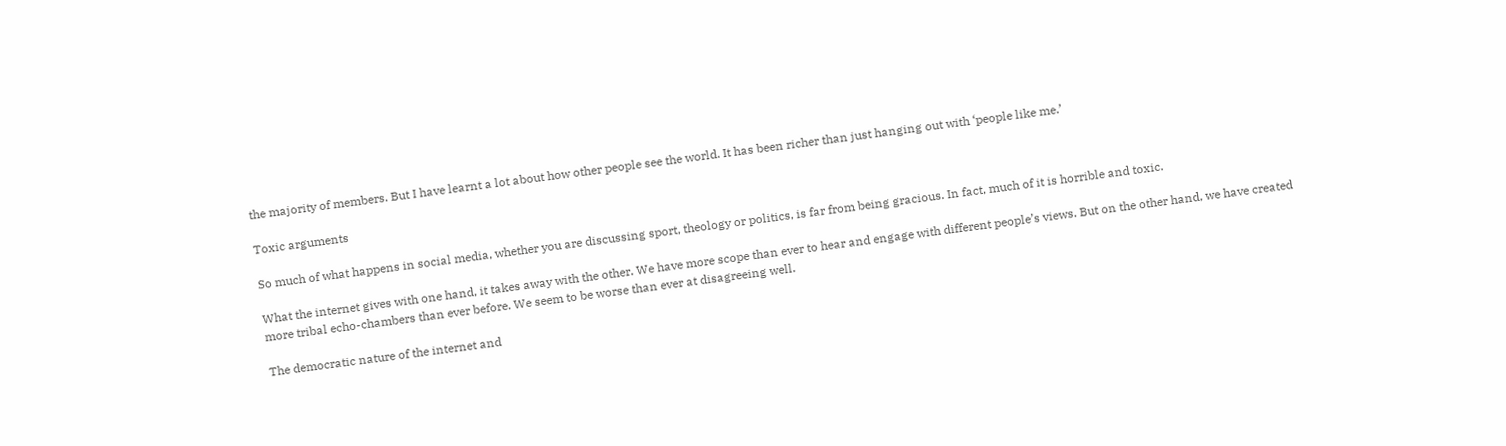the majority of members. But I have learnt a lot about how other people see the world. It has been richer than just hanging out with ‘people like me.’

Toxic arguments

So much of what happens in social media, whether you are discussing sport, theology or politics, is far from being gracious. In fact, much of it is horrible and toxic.

What the internet gives with one hand, it takes away with the other. We have more scope than ever to hear and engage with different people’s views. But on the other hand, we have created more tribal echo-chambers than ever before. We seem to be worse than ever at disagreeing well.

The democratic nature of the internet and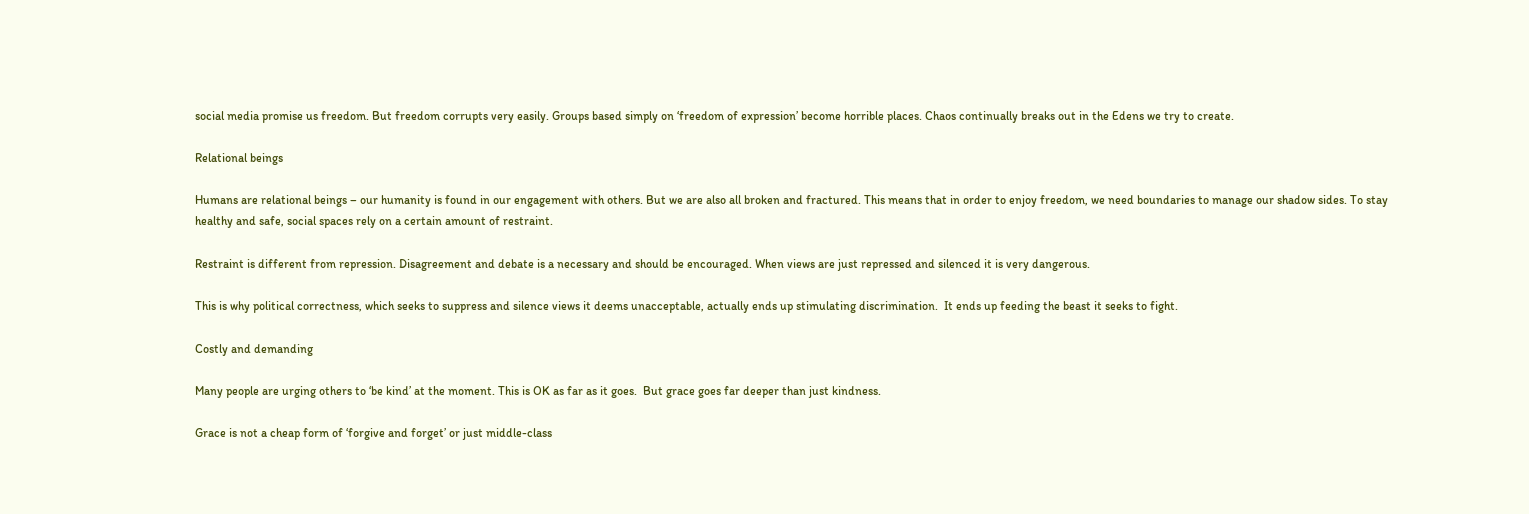social media promise us freedom. But freedom corrupts very easily. Groups based simply on ‘freedom of expression’ become horrible places. Chaos continually breaks out in the Edens we try to create.

Relational beings

Humans are relational beings – our humanity is found in our engagement with others. But we are also all broken and fractured. This means that in order to enjoy freedom, we need boundaries to manage our shadow sides. To stay healthy and safe, social spaces rely on a certain amount of restraint.

Restraint is different from repression. Disagreement and debate is a necessary and should be encouraged. When views are just repressed and silenced it is very dangerous.

This is why political correctness, which seeks to suppress and silence views it deems unacceptable, actually ends up stimulating discrimination.  It ends up feeding the beast it seeks to fight.

Costly and demanding

Many people are urging others to ‘be kind’ at the moment. This is OK as far as it goes.  But grace goes far deeper than just kindness.

Grace is not a cheap form of ‘forgive and forget’ or just middle-class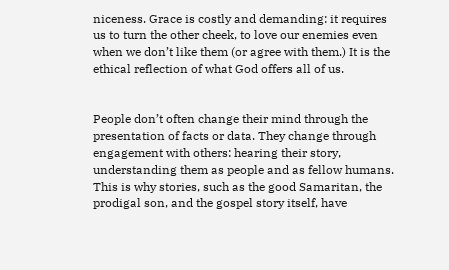niceness. Grace is costly and demanding: it requires us to turn the other cheek, to love our enemies even when we don’t like them (or agree with them.) It is the ethical reflection of what God offers all of us.


People don’t often change their mind through the presentation of facts or data. They change through engagement with others: hearing their story, understanding them as people and as fellow humans. This is why stories, such as the good Samaritan, the prodigal son, and the gospel story itself, have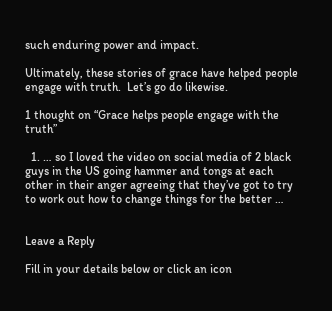such enduring power and impact.

Ultimately, these stories of grace have helped people engage with truth.  Let’s go do likewise.

1 thought on “Grace helps people engage with the truth”

  1. … so I loved the video on social media of 2 black guys in the US going hammer and tongs at each other in their anger agreeing that they’ve got to try to work out how to change things for the better …


Leave a Reply

Fill in your details below or click an icon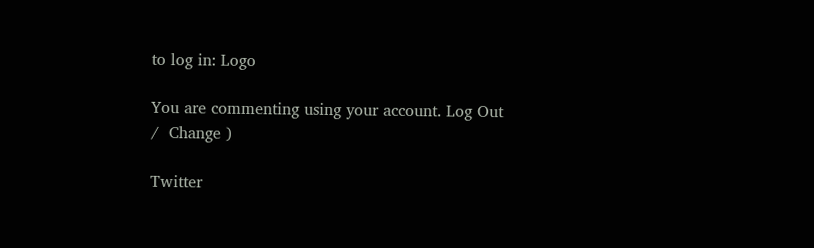to log in: Logo

You are commenting using your account. Log Out /  Change )

Twitter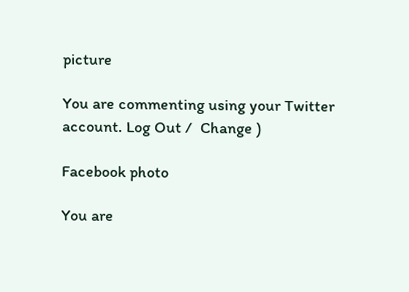picture

You are commenting using your Twitter account. Log Out /  Change )

Facebook photo

You are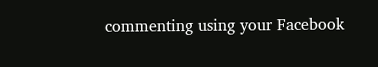commenting using your Facebook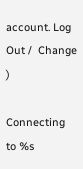account. Log Out /  Change )

Connecting to %s